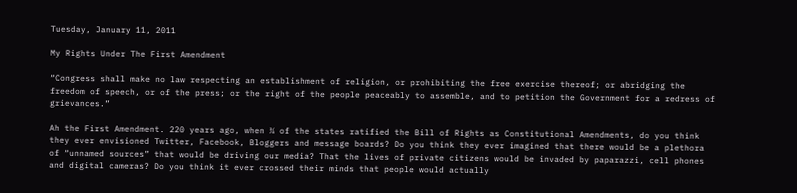Tuesday, January 11, 2011

My Rights Under The First Amendment

“Congress shall make no law respecting an establishment of religion, or prohibiting the free exercise thereof; or abridging the freedom of speech, or of the press; or the right of the people peaceably to assemble, and to petition the Government for a redress of grievances.”

Ah the First Amendment. 220 years ago, when ¾ of the states ratified the Bill of Rights as Constitutional Amendments, do you think they ever envisioned Twitter, Facebook, Bloggers and message boards? Do you think they ever imagined that there would be a plethora of “unnamed sources” that would be driving our media? That the lives of private citizens would be invaded by paparazzi, cell phones and digital cameras? Do you think it ever crossed their minds that people would actually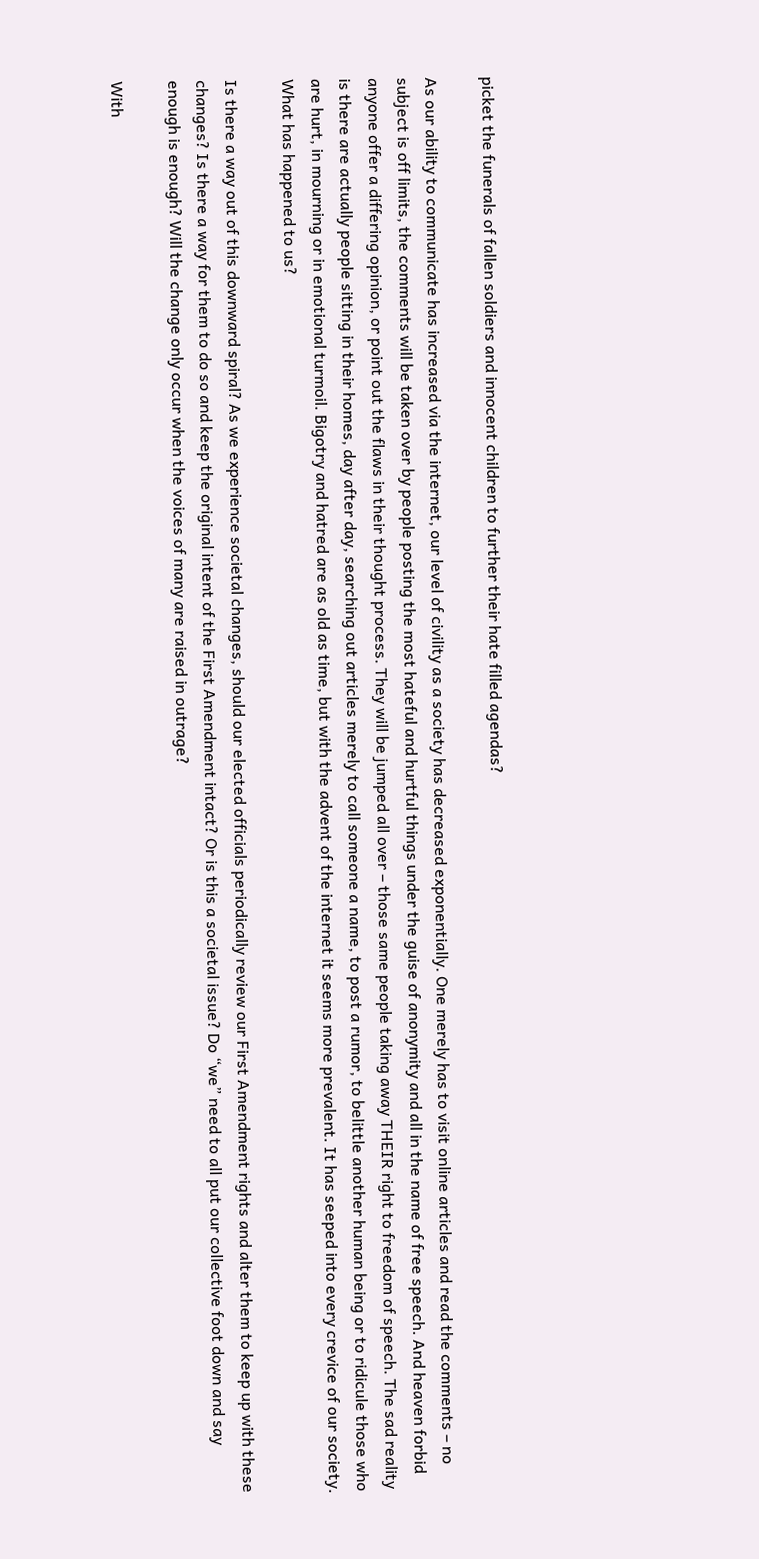picket the funerals of fallen soldiers and innocent children to further their hate filled agendas?

As our ability to communicate has increased via the internet, our level of civility as a society has decreased exponentially. One merely has to visit online articles and read the comments – no subject is off limits, the comments will be taken over by people posting the most hateful and hurtful things under the guise of anonymity and all in the name of free speech. And heaven forbid anyone offer a differing opinion, or point out the flaws in their thought process. They will be jumped all over – those same people taking away THEIR right to freedom of speech. The sad reality is there are actually people sitting in their homes, day after day, searching out articles merely to call someone a name, to post a rumor, to belittle another human being or to ridicule those who are hurt, in mourning or in emotional turmoil. Bigotry and hatred are as old as time, but with the advent of the internet it seems more prevalent. It has seeped into every crevice of our society. What has happened to us?

Is there a way out of this downward spiral? As we experience societal changes, should our elected officials periodically review our First Amendment rights and alter them to keep up with these changes? Is there a way for them to do so and keep the original intent of the First Amendment intact? Or is this a societal issue? Do “we” need to all put our collective foot down and say enough is enough? Will the change only occur when the voices of many are raised in outrage?

With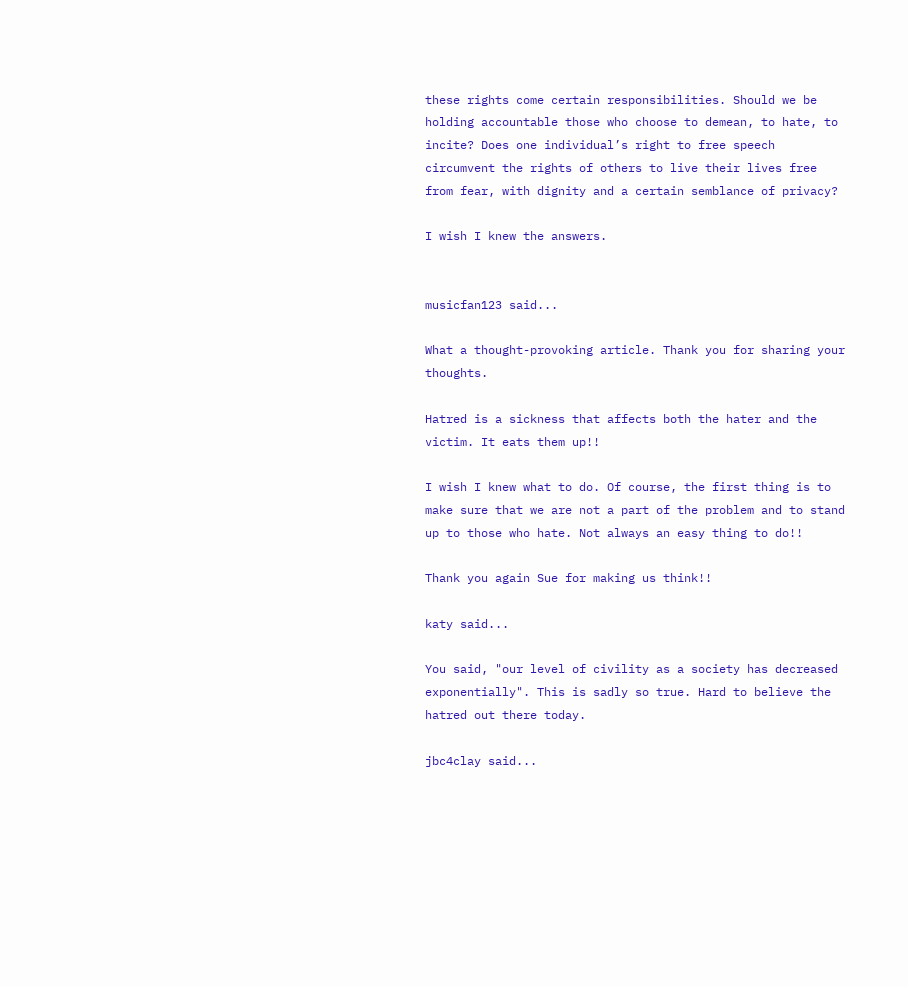these rights come certain responsibilities. Should we be holding accountable those who choose to demean, to hate, to incite? Does one individual’s right to free speech circumvent the rights of others to live their lives free from fear, with dignity and a certain semblance of privacy?

I wish I knew the answers.


musicfan123 said...

What a thought-provoking article. Thank you for sharing your thoughts.

Hatred is a sickness that affects both the hater and the victim. It eats them up!!

I wish I knew what to do. Of course, the first thing is to make sure that we are not a part of the problem and to stand up to those who hate. Not always an easy thing to do!!

Thank you again Sue for making us think!!

katy said...

You said, "our level of civility as a society has decreased exponentially". This is sadly so true. Hard to believe the hatred out there today.

jbc4clay said...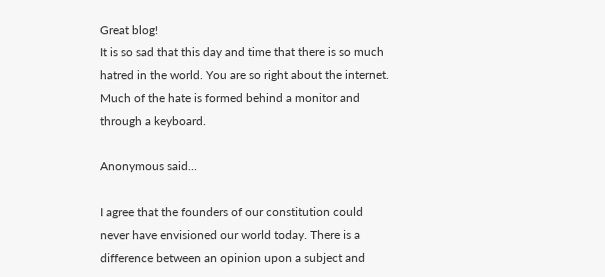Great blog!
It is so sad that this day and time that there is so much hatred in the world. You are so right about the internet. Much of the hate is formed behind a monitor and through a keyboard.

Anonymous said...

I agree that the founders of our constitution could never have envisioned our world today. There is a difference between an opinion upon a subject and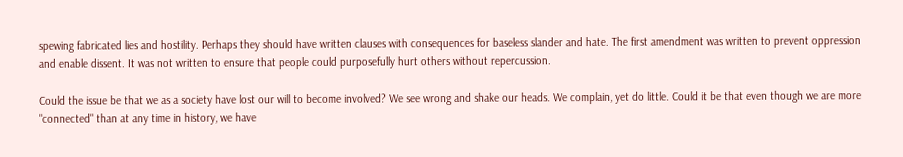spewing fabricated lies and hostility. Perhaps they should have written clauses with consequences for baseless slander and hate. The first amendment was written to prevent oppression and enable dissent. It was not written to ensure that people could purposefully hurt others without repercussion.

Could the issue be that we as a society have lost our will to become involved? We see wrong and shake our heads. We complain, yet do little. Could it be that even though we are more "connected" than at any time in history, we have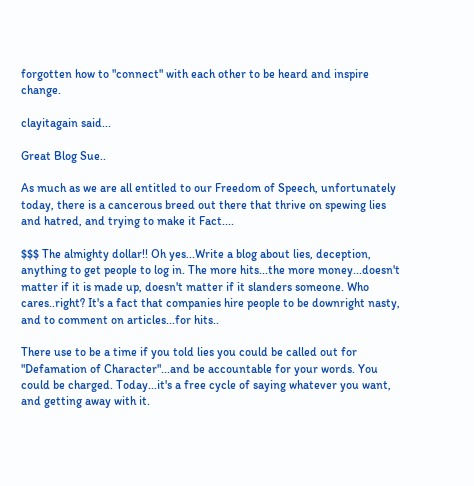forgotten how to "connect" with each other to be heard and inspire change.

clayitagain said...

Great Blog Sue..

As much as we are all entitled to our Freedom of Speech, unfortunately today, there is a cancerous breed out there that thrive on spewing lies and hatred, and trying to make it Fact....

$$$ The almighty dollar!! Oh yes...Write a blog about lies, deception, anything to get people to log in. The more hits...the more money...doesn't matter if it is made up, doesn't matter if it slanders someone. Who cares..right? It's a fact that companies hire people to be downright nasty, and to comment on articles...for hits..

There use to be a time if you told lies you could be called out for "Defamation of Character"...and be accountable for your words. You could be charged. Today...it's a free cycle of saying whatever you want, and getting away with it.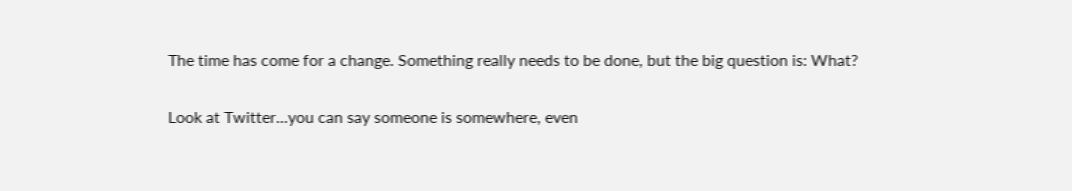The time has come for a change. Something really needs to be done, but the big question is: What?

Look at Twitter...you can say someone is somewhere, even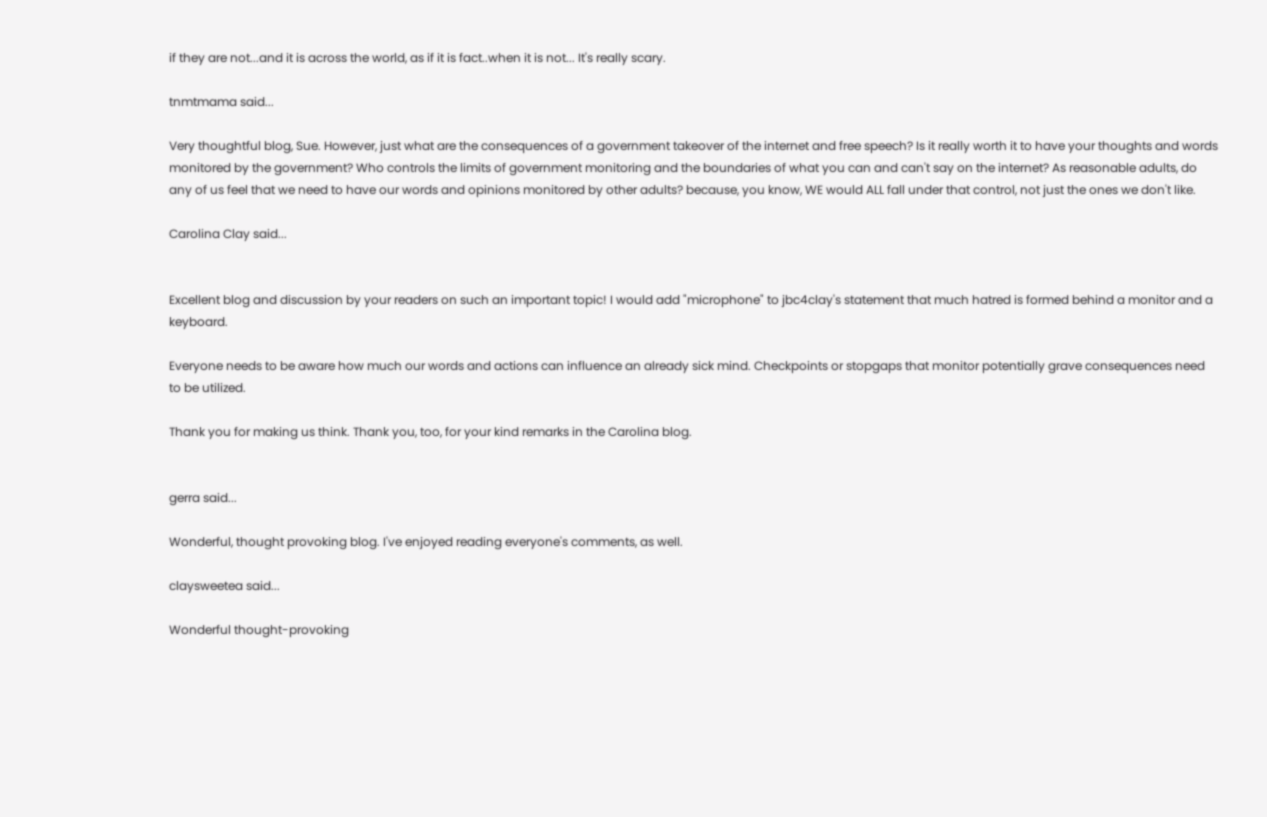if they are not...and it is across the world, as if it is fact..when it is not... It's really scary.

tnmtmama said...

Very thoughtful blog, Sue. However, just what are the consequences of a government takeover of the internet and free speech? Is it really worth it to have your thoughts and words monitored by the government? Who controls the limits of government monitoring and the boundaries of what you can and can't say on the internet? As reasonable adults, do any of us feel that we need to have our words and opinions monitored by other adults? because, you know, WE would ALL fall under that control, not just the ones we don't like.

Carolina Clay said...


Excellent blog and discussion by your readers on such an important topic! I would add "microphone" to jbc4clay's statement that much hatred is formed behind a monitor and a keyboard.

Everyone needs to be aware how much our words and actions can influence an already sick mind. Checkpoints or stopgaps that monitor potentially grave consequences need to be utilized.

Thank you for making us think. Thank you, too, for your kind remarks in the Carolina blog.


gerra said...

Wonderful, thought provoking blog. I've enjoyed reading everyone's comments, as well.

claysweetea said...

Wonderful thought-provoking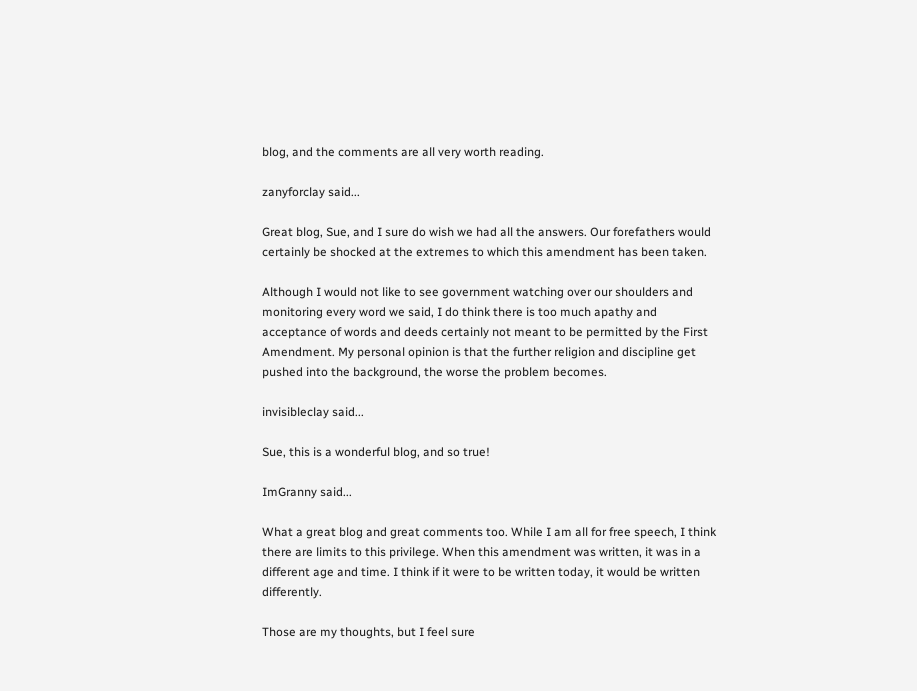blog, and the comments are all very worth reading.

zanyforclay said...

Great blog, Sue, and I sure do wish we had all the answers. Our forefathers would certainly be shocked at the extremes to which this amendment has been taken.

Although I would not like to see government watching over our shoulders and monitoring every word we said, I do think there is too much apathy and acceptance of words and deeds certainly not meant to be permitted by the First Amendment. My personal opinion is that the further religion and discipline get pushed into the background, the worse the problem becomes.

invisibleclay said...

Sue, this is a wonderful blog, and so true!

ImGranny said...

What a great blog and great comments too. While I am all for free speech, I think there are limits to this privilege. When this amendment was written, it was in a different age and time. I think if it were to be written today, it would be written differently.

Those are my thoughts, but I feel sure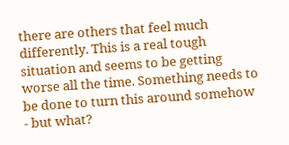there are others that feel much differently. This is a real tough situation and seems to be getting worse all the time. Something needs to be done to turn this around somehow - but what?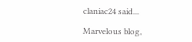claniac24 said...

Marvelous blog,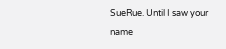SueRue. Until I saw your name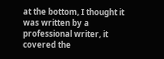at the bottom, I thought it was written by a professional writer, it covered the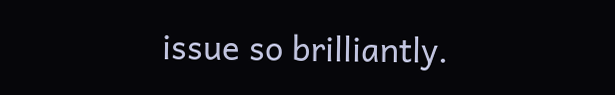issue so brilliantly.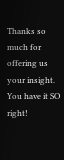Thanks so much for offering us your insight. You have it SO right!